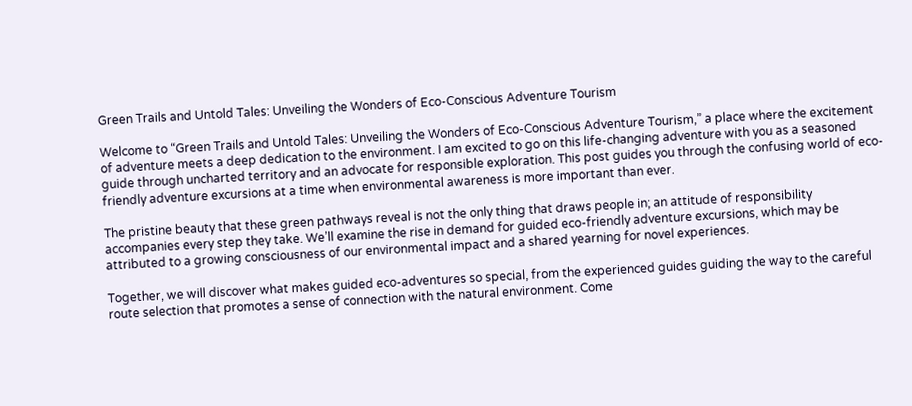Green Trails and Untold Tales: Unveiling the Wonders of Eco-Conscious Adventure Tourism

Welcome to “Green Trails and Untold Tales: Unveiling the Wonders of Eco-Conscious Adventure Tourism,” a place where the excitement of adventure meets a deep dedication to the environment. I am excited to go on this life-changing adventure with you as a seasoned guide through uncharted territory and an advocate for responsible exploration. This post guides you through the confusing world of eco-friendly adventure excursions at a time when environmental awareness is more important than ever.

The pristine beauty that these green pathways reveal is not the only thing that draws people in; an attitude of responsibility accompanies every step they take. We’ll examine the rise in demand for guided eco-friendly adventure excursions, which may be attributed to a growing consciousness of our environmental impact and a shared yearning for novel experiences.

Together, we will discover what makes guided eco-adventures so special, from the experienced guides guiding the way to the careful route selection that promotes a sense of connection with the natural environment. Come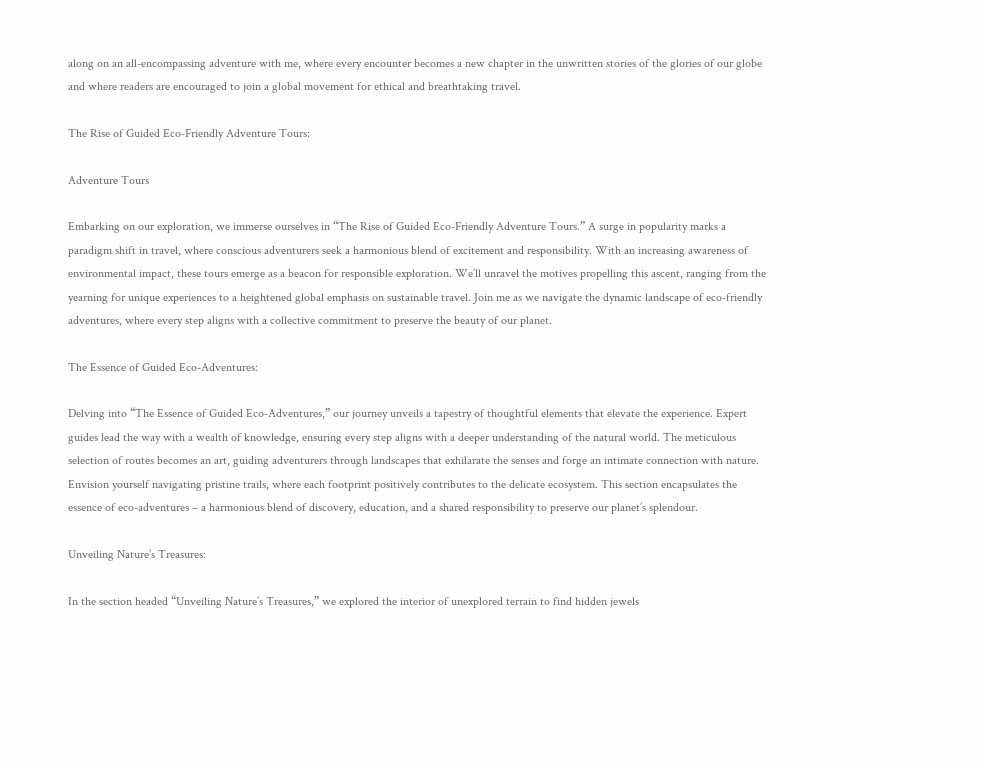along on an all-encompassing adventure with me, where every encounter becomes a new chapter in the unwritten stories of the glories of our globe and where readers are encouraged to join a global movement for ethical and breathtaking travel.

The Rise of Guided Eco-Friendly Adventure Tours:

Adventure Tours

Embarking on our exploration, we immerse ourselves in “The Rise of Guided Eco-Friendly Adventure Tours.” A surge in popularity marks a paradigm shift in travel, where conscious adventurers seek a harmonious blend of excitement and responsibility. With an increasing awareness of environmental impact, these tours emerge as a beacon for responsible exploration. We’ll unravel the motives propelling this ascent, ranging from the yearning for unique experiences to a heightened global emphasis on sustainable travel. Join me as we navigate the dynamic landscape of eco-friendly adventures, where every step aligns with a collective commitment to preserve the beauty of our planet.

The Essence of Guided Eco-Adventures:

Delving into “The Essence of Guided Eco-Adventures,” our journey unveils a tapestry of thoughtful elements that elevate the experience. Expert guides lead the way with a wealth of knowledge, ensuring every step aligns with a deeper understanding of the natural world. The meticulous selection of routes becomes an art, guiding adventurers through landscapes that exhilarate the senses and forge an intimate connection with nature. Envision yourself navigating pristine trails, where each footprint positively contributes to the delicate ecosystem. This section encapsulates the essence of eco-adventures – a harmonious blend of discovery, education, and a shared responsibility to preserve our planet’s splendour.

Unveiling Nature’s Treasures:

In the section headed “Unveiling Nature’s Treasures,” we explored the interior of unexplored terrain to find hidden jewels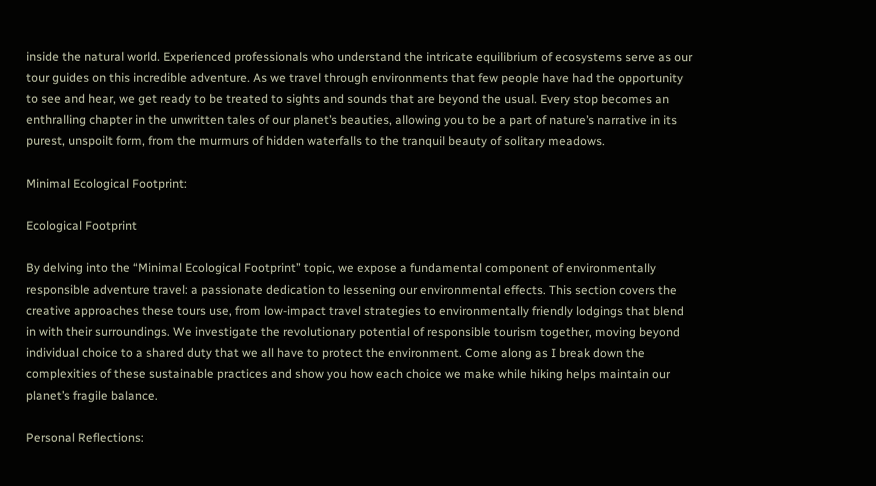inside the natural world. Experienced professionals who understand the intricate equilibrium of ecosystems serve as our tour guides on this incredible adventure. As we travel through environments that few people have had the opportunity to see and hear, we get ready to be treated to sights and sounds that are beyond the usual. Every stop becomes an enthralling chapter in the unwritten tales of our planet’s beauties, allowing you to be a part of nature’s narrative in its purest, unspoilt form, from the murmurs of hidden waterfalls to the tranquil beauty of solitary meadows.

Minimal Ecological Footprint:

Ecological Footprint

By delving into the “Minimal Ecological Footprint” topic, we expose a fundamental component of environmentally responsible adventure travel: a passionate dedication to lessening our environmental effects. This section covers the creative approaches these tours use, from low-impact travel strategies to environmentally friendly lodgings that blend in with their surroundings. We investigate the revolutionary potential of responsible tourism together, moving beyond individual choice to a shared duty that we all have to protect the environment. Come along as I break down the complexities of these sustainable practices and show you how each choice we make while hiking helps maintain our planet’s fragile balance.

Personal Reflections: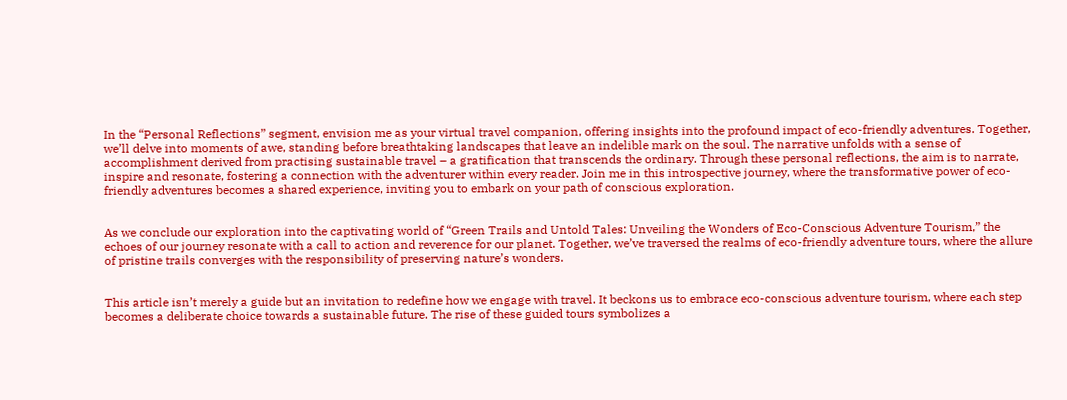In the “Personal Reflections” segment, envision me as your virtual travel companion, offering insights into the profound impact of eco-friendly adventures. Together, we’ll delve into moments of awe, standing before breathtaking landscapes that leave an indelible mark on the soul. The narrative unfolds with a sense of accomplishment derived from practising sustainable travel – a gratification that transcends the ordinary. Through these personal reflections, the aim is to narrate, inspire and resonate, fostering a connection with the adventurer within every reader. Join me in this introspective journey, where the transformative power of eco-friendly adventures becomes a shared experience, inviting you to embark on your path of conscious exploration.


As we conclude our exploration into the captivating world of “Green Trails and Untold Tales: Unveiling the Wonders of Eco-Conscious Adventure Tourism,” the echoes of our journey resonate with a call to action and reverence for our planet. Together, we’ve traversed the realms of eco-friendly adventure tours, where the allure of pristine trails converges with the responsibility of preserving nature’s wonders.


This article isn’t merely a guide but an invitation to redefine how we engage with travel. It beckons us to embrace eco-conscious adventure tourism, where each step becomes a deliberate choice towards a sustainable future. The rise of these guided tours symbolizes a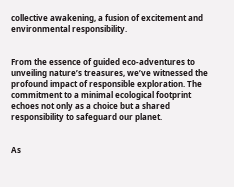collective awakening, a fusion of excitement and environmental responsibility.


From the essence of guided eco-adventures to unveiling nature’s treasures, we’ve witnessed the profound impact of responsible exploration. The commitment to a minimal ecological footprint echoes not only as a choice but a shared responsibility to safeguard our planet.


As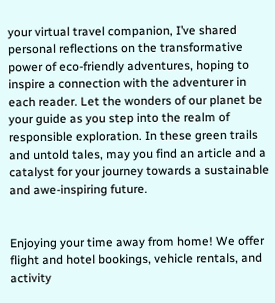your virtual travel companion, I’ve shared personal reflections on the transformative power of eco-friendly adventures, hoping to inspire a connection with the adventurer in each reader. Let the wonders of our planet be your guide as you step into the realm of responsible exploration. In these green trails and untold tales, may you find an article and a catalyst for your journey towards a sustainable and awe-inspiring future.


Enjoying your time away from home! We offer flight and hotel bookings, vehicle rentals, and activity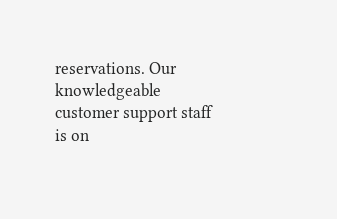reservations. Our knowledgeable customer support staff is on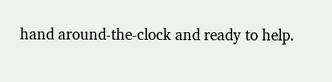hand around-the-clock and ready to help.